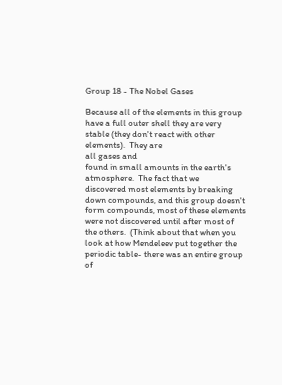Group 18 - The Nobel Gases

Because all of the elements in this group
have a full outer shell they are very
stable (they don't react with other
elements).  They are
all gases and
found in small amounts in the earth's
atmosphere.  The fact that we
discovered most elements by breaking
down compounds, and this group doesn't
form compounds, most of these elements
were not discovered until after most of
the others.  (Think about that when you
look at how Mendeleev put together the
periodic table- there was an entire group
of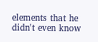elements that he didn't even know